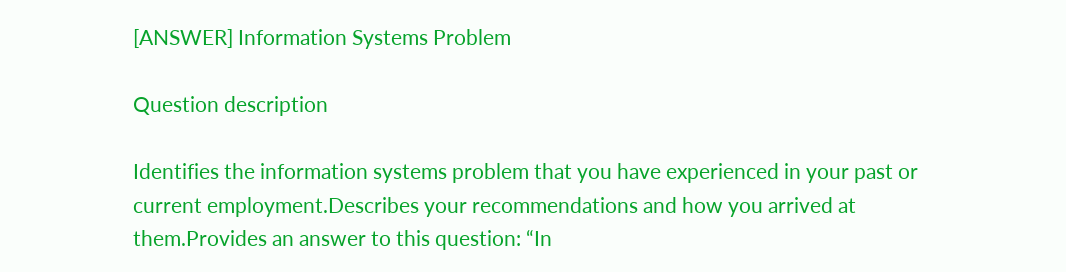[ANSWER] Information Systems Problem

Question description

Identifies the information systems problem that you have experienced in your past or current employment.Describes your recommendations and how you arrived at them.Provides an answer to this question: “In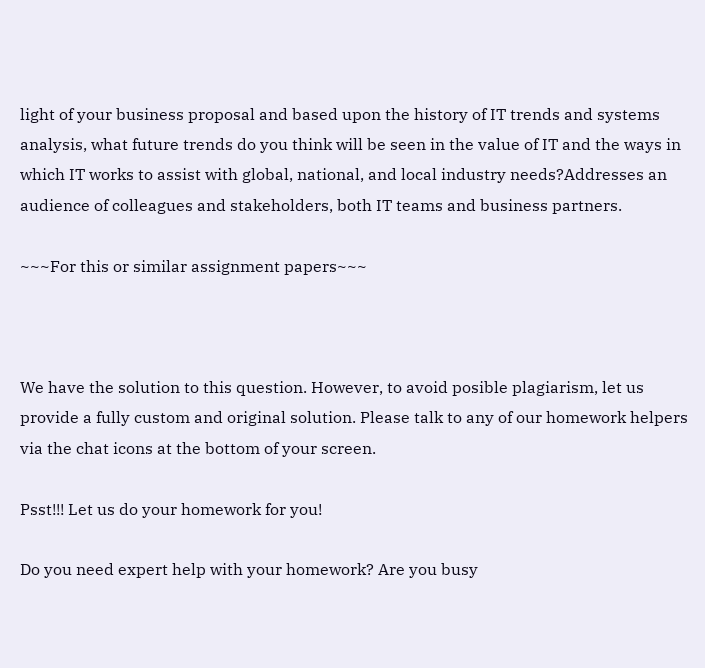light of your business proposal and based upon the history of IT trends and systems analysis, what future trends do you think will be seen in the value of IT and the ways in which IT works to assist with global, national, and local industry needs?Addresses an audience of colleagues and stakeholders, both IT teams and business partners.

~~~For this or similar assignment papers~~~



We have the solution to this question. However, to avoid posible plagiarism, let us provide a fully custom and original solution. Please talk to any of our homework helpers via the chat icons at the bottom of your screen.

Psst!!! Let us do your homework for you!

Do you need expert help with your homework? Are you busy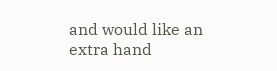and would like an extra hand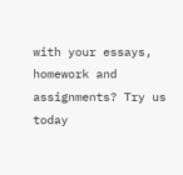with your essays, homework and assignments? Try us today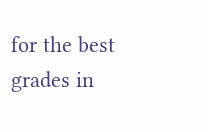for the best grades in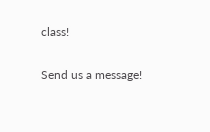class!

Send us a message!